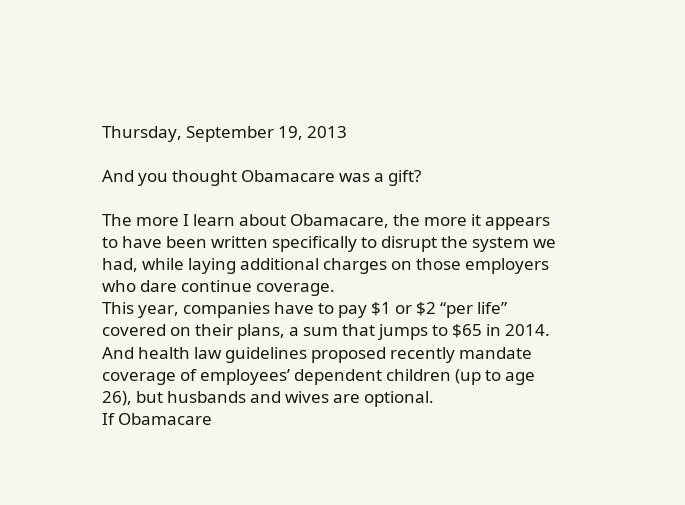Thursday, September 19, 2013

And you thought Obamacare was a gift?

The more I learn about Obamacare, the more it appears to have been written specifically to disrupt the system we had, while laying additional charges on those employers who dare continue coverage.
This year, companies have to pay $1 or $2 “per life” covered on their plans, a sum that jumps to $65 in 2014. And health law guidelines proposed recently mandate coverage of employees’ dependent children (up to age 26), but husbands and wives are optional.
If Obamacare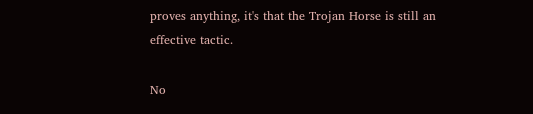proves anything, it's that the Trojan Horse is still an effective tactic.

No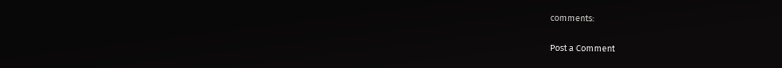comments:

Post a Comment